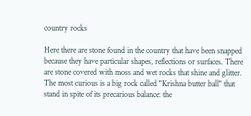country rocks

Here there are stone found in the country that have been snapped because they have particular shapes, reflections or surfaces. There are stone covered with moss and wet rocks that shine and glitter. The most curious is a big rock called "Krishna butter ball" that stand in spite of its precarious balance: the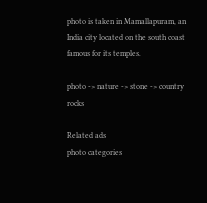photo is taken in Mamallapuram, an India city located on the south coast famous for its temples.

photo -> nature -> stone -> country rocks

Related ads
photo categories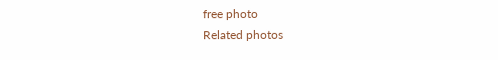free photo
Related photos